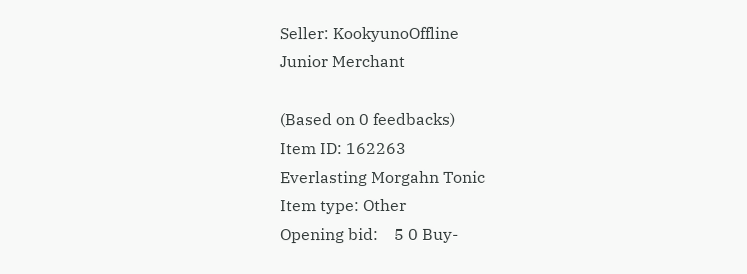Seller: KookyunoOffline
Junior Merchant

(Based on 0 feedbacks)
Item ID: 162263
Everlasting Morgahn Tonic
Item type: Other
Opening bid:    5 0 Buy-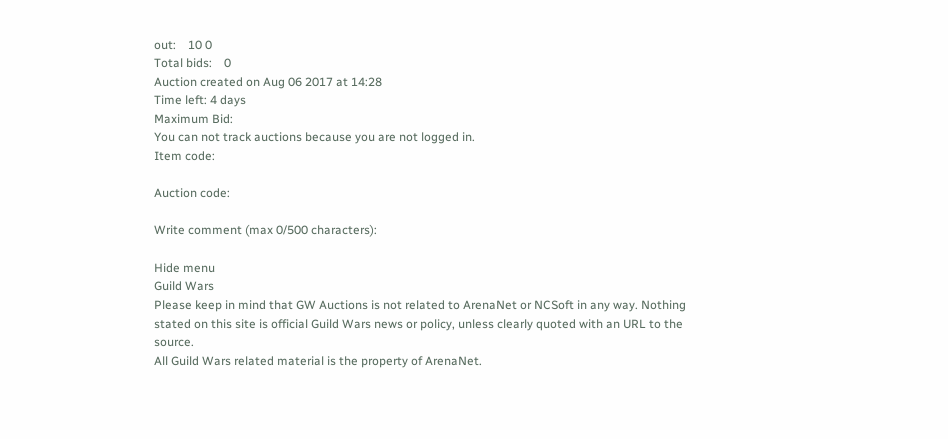out:    10 0
Total bids:    0
Auction created on Aug 06 2017 at 14:28
Time left: 4 days
Maximum Bid:
You can not track auctions because you are not logged in.
Item code:

Auction code:

Write comment (max 0/500 characters):

Hide menu
Guild Wars
Please keep in mind that GW Auctions is not related to ArenaNet or NCSoft in any way. Nothing stated on this site is official Guild Wars news or policy, unless clearly quoted with an URL to the source.
All Guild Wars related material is the property of ArenaNet.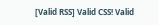[Valid RSS] Valid CSS! Valid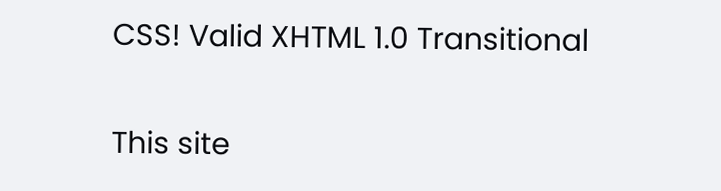CSS! Valid XHTML 1.0 Transitional

This site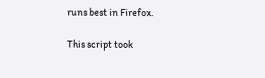runs best in Firefox.

This script took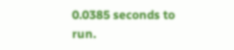0.0385 seconds to run.